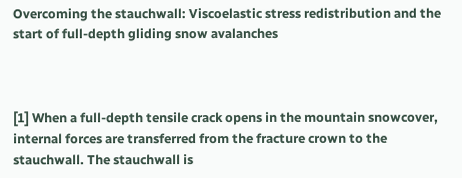Overcoming the stauchwall: Viscoelastic stress redistribution and the start of full-depth gliding snow avalanches



[1] When a full-depth tensile crack opens in the mountain snowcover, internal forces are transferred from the fracture crown to the stauchwall. The stauchwall is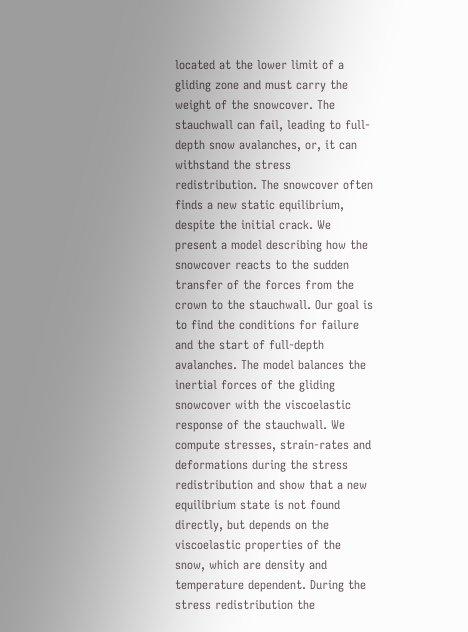located at the lower limit of a gliding zone and must carry the weight of the snowcover. The stauchwall can fail, leading to full-depth snow avalanches, or, it can withstand the stress redistribution. The snowcover often finds a new static equilibrium, despite the initial crack. We present a model describing how the snowcover reacts to the sudden transfer of the forces from the crown to the stauchwall. Our goal is to find the conditions for failure and the start of full-depth avalanches. The model balances the inertial forces of the gliding snowcover with the viscoelastic response of the stauchwall. We compute stresses, strain-rates and deformations during the stress redistribution and show that a new equilibrium state is not found directly, but depends on the viscoelastic properties of the snow, which are density and temperature dependent. During the stress redistribution the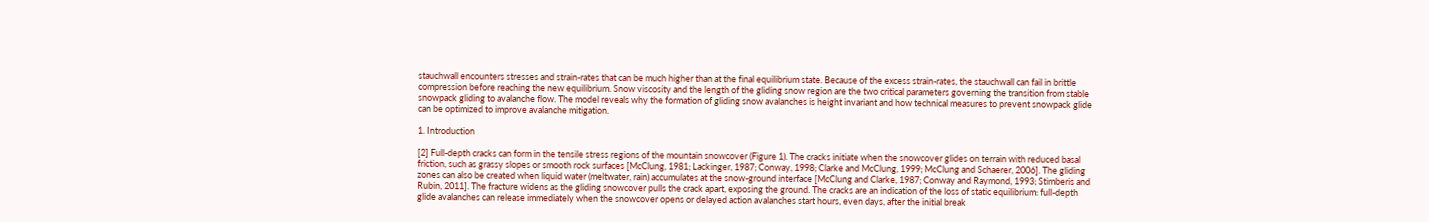stauchwall encounters stresses and strain-rates that can be much higher than at the final equilibrium state. Because of the excess strain-rates, the stauchwall can fail in brittle compression before reaching the new equilibrium. Snow viscosity and the length of the gliding snow region are the two critical parameters governing the transition from stable snowpack gliding to avalanche flow. The model reveals why the formation of gliding snow avalanches is height invariant and how technical measures to prevent snowpack glide can be optimized to improve avalanche mitigation.

1. Introduction

[2] Full-depth cracks can form in the tensile stress regions of the mountain snowcover (Figure 1). The cracks initiate when the snowcover glides on terrain with reduced basal friction, such as grassy slopes or smooth rock surfaces [McClung, 1981; Lackinger, 1987; Conway, 1998; Clarke and McClung, 1999; McClung and Schaerer, 2006]. The gliding zones can also be created when liquid water (meltwater, rain) accumulates at the snow-ground interface [McClung and Clarke, 1987; Conway and Raymond, 1993; Stimberis and Rubin, 2011]. The fracture widens as the gliding snowcover pulls the crack apart, exposing the ground. The cracks are an indication of the loss of static equilibrium: full-depth glide avalanches can release immediately when the snowcover opens or delayed action avalanches start hours, even days, after the initial break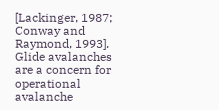[Lackinger, 1987; Conway and Raymond, 1993]. Glide avalanches are a concern for operational avalanche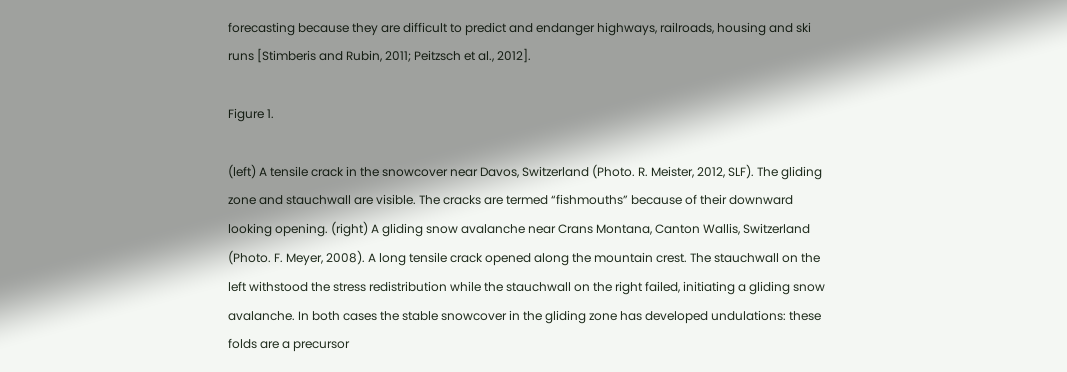forecasting because they are difficult to predict and endanger highways, railroads, housing and ski runs [Stimberis and Rubin, 2011; Peitzsch et al., 2012].

Figure 1.

(left) A tensile crack in the snowcover near Davos, Switzerland (Photo. R. Meister, 2012, SLF). The gliding zone and stauchwall are visible. The cracks are termed “fishmouths” because of their downward looking opening. (right) A gliding snow avalanche near Crans Montana, Canton Wallis, Switzerland (Photo. F. Meyer, 2008). A long tensile crack opened along the mountain crest. The stauchwall on the left withstood the stress redistribution while the stauchwall on the right failed, initiating a gliding snow avalanche. In both cases the stable snowcover in the gliding zone has developed undulations: these folds are a precursor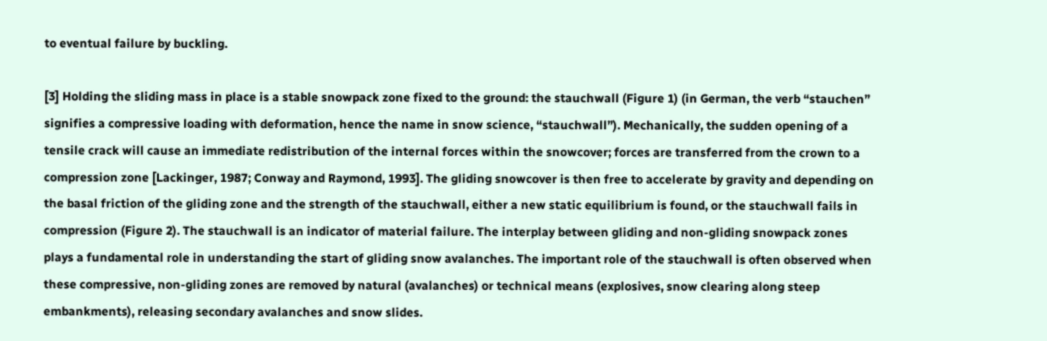to eventual failure by buckling.

[3] Holding the sliding mass in place is a stable snowpack zone fixed to the ground: the stauchwall (Figure 1) (in German, the verb “stauchen” signifies a compressive loading with deformation, hence the name in snow science, “stauchwall”). Mechanically, the sudden opening of a tensile crack will cause an immediate redistribution of the internal forces within the snowcover; forces are transferred from the crown to a compression zone [Lackinger, 1987; Conway and Raymond, 1993]. The gliding snowcover is then free to accelerate by gravity and depending on the basal friction of the gliding zone and the strength of the stauchwall, either a new static equilibrium is found, or the stauchwall fails in compression (Figure 2). The stauchwall is an indicator of material failure. The interplay between gliding and non-gliding snowpack zones plays a fundamental role in understanding the start of gliding snow avalanches. The important role of the stauchwall is often observed when these compressive, non-gliding zones are removed by natural (avalanches) or technical means (explosives, snow clearing along steep embankments), releasing secondary avalanches and snow slides.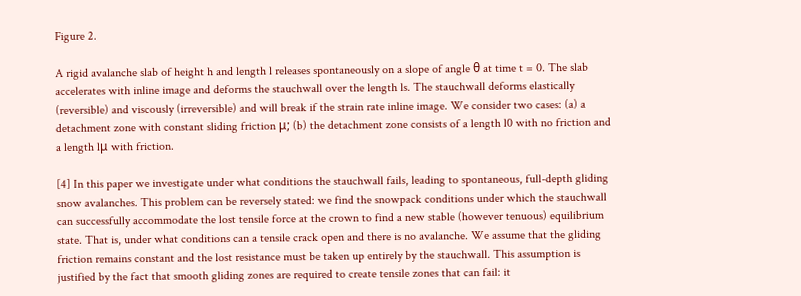Figure 2.

A rigid avalanche slab of height h and length l releases spontaneously on a slope of angle θ at time t = 0. The slab accelerates with inline image and deforms the stauchwall over the length ls. The stauchwall deforms elastically (reversible) and viscously (irreversible) and will break if the strain rate inline image. We consider two cases: (a) a detachment zone with constant sliding friction μ; (b) the detachment zone consists of a length l0 with no friction and a length lμ with friction.

[4] In this paper we investigate under what conditions the stauchwall fails, leading to spontaneous, full-depth gliding snow avalanches. This problem can be reversely stated: we find the snowpack conditions under which the stauchwall can successfully accommodate the lost tensile force at the crown to find a new stable (however tenuous) equilibrium state. That is, under what conditions can a tensile crack open and there is no avalanche. We assume that the gliding friction remains constant and the lost resistance must be taken up entirely by the stauchwall. This assumption is justified by the fact that smooth gliding zones are required to create tensile zones that can fail: it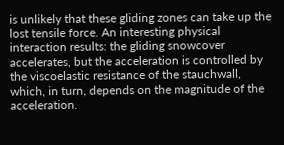is unlikely that these gliding zones can take up the lost tensile force. An interesting physical interaction results: the gliding snowcover accelerates, but the acceleration is controlled by the viscoelastic resistance of the stauchwall, which, in turn, depends on the magnitude of the acceleration.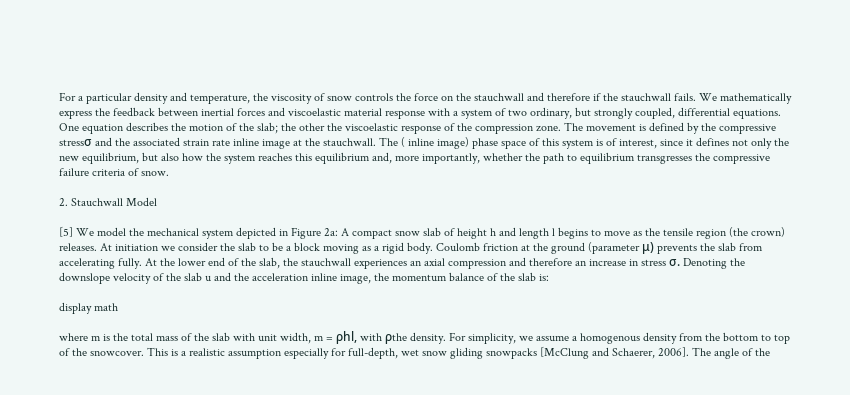For a particular density and temperature, the viscosity of snow controls the force on the stauchwall and therefore if the stauchwall fails. We mathematically express the feedback between inertial forces and viscoelastic material response with a system of two ordinary, but strongly coupled, differential equations. One equation describes the motion of the slab; the other the viscoelastic response of the compression zone. The movement is defined by the compressive stressσ and the associated strain rate inline image at the stauchwall. The ( inline image) phase space of this system is of interest, since it defines not only the new equilibrium, but also how the system reaches this equilibrium and, more importantly, whether the path to equilibrium transgresses the compressive failure criteria of snow.

2. Stauchwall Model

[5] We model the mechanical system depicted in Figure 2a: A compact snow slab of height h and length l begins to move as the tensile region (the crown) releases. At initiation we consider the slab to be a block moving as a rigid body. Coulomb friction at the ground (parameter μ) prevents the slab from accelerating fully. At the lower end of the slab, the stauchwall experiences an axial compression and therefore an increase in stress σ. Denoting the downslope velocity of the slab u and the acceleration inline image, the momentum balance of the slab is:

display math

where m is the total mass of the slab with unit width, m = ρhl, with ρthe density. For simplicity, we assume a homogenous density from the bottom to top of the snowcover. This is a realistic assumption especially for full-depth, wet snow gliding snowpacks [McClung and Schaerer, 2006]. The angle of the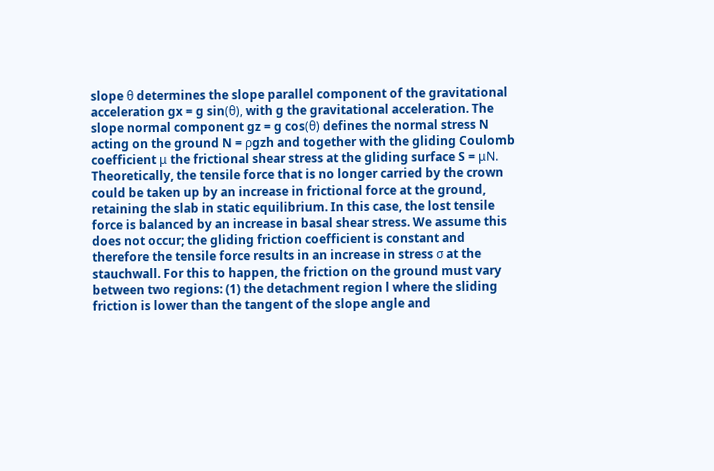slope θ determines the slope parallel component of the gravitational acceleration gx = g sin(θ), with g the gravitational acceleration. The slope normal component gz = g cos(θ) defines the normal stress N acting on the ground N = ρgzh and together with the gliding Coulomb coefficient μ the frictional shear stress at the gliding surface S = μN. Theoretically, the tensile force that is no longer carried by the crown could be taken up by an increase in frictional force at the ground, retaining the slab in static equilibrium. In this case, the lost tensile force is balanced by an increase in basal shear stress. We assume this does not occur; the gliding friction coefficient is constant and therefore the tensile force results in an increase in stress σ at the stauchwall. For this to happen, the friction on the ground must vary between two regions: (1) the detachment region l where the sliding friction is lower than the tangent of the slope angle and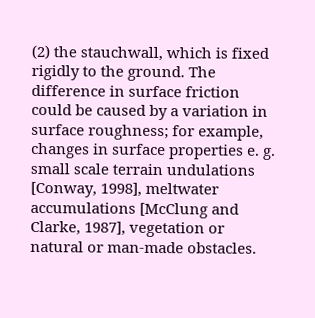(2) the stauchwall, which is fixed rigidly to the ground. The difference in surface friction could be caused by a variation in surface roughness; for example, changes in surface properties e. g. small scale terrain undulations [Conway, 1998], meltwater accumulations [McClung and Clarke, 1987], vegetation or natural or man-made obstacles.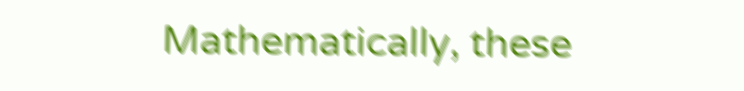Mathematically, these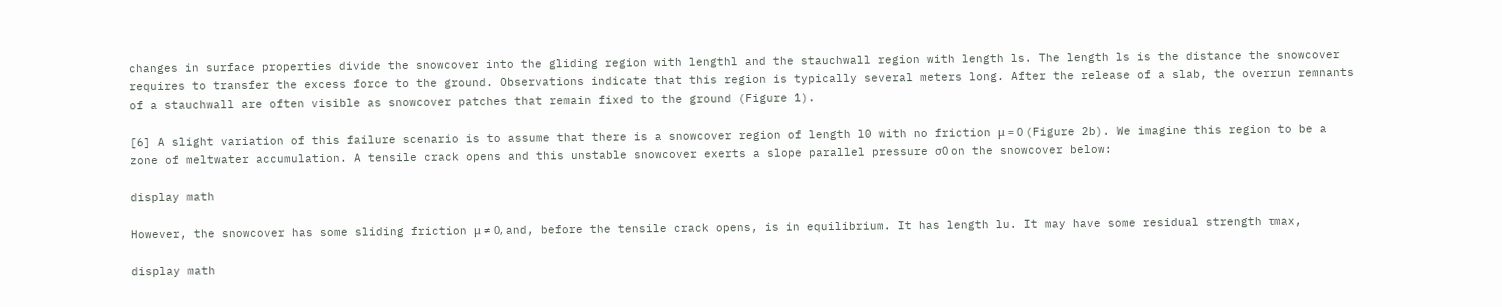changes in surface properties divide the snowcover into the gliding region with lengthl and the stauchwall region with length ls. The length ls is the distance the snowcover requires to transfer the excess force to the ground. Observations indicate that this region is typically several meters long. After the release of a slab, the overrun remnants of a stauchwall are often visible as snowcover patches that remain fixed to the ground (Figure 1).

[6] A slight variation of this failure scenario is to assume that there is a snowcover region of length l0 with no friction μ = 0 (Figure 2b). We imagine this region to be a zone of meltwater accumulation. A tensile crack opens and this unstable snowcover exerts a slope parallel pressure σ0 on the snowcover below:

display math

However, the snowcover has some sliding friction μ ≠ 0, and, before the tensile crack opens, is in equilibrium. It has length lu. It may have some residual strength τmax,

display math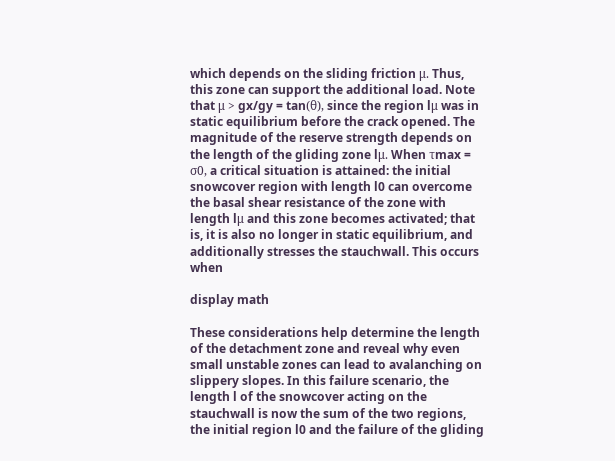which depends on the sliding friction μ. Thus, this zone can support the additional load. Note that μ > gx/gy = tan(θ), since the region lμ was in static equilibrium before the crack opened. The magnitude of the reserve strength depends on the length of the gliding zone lμ. When τmax = σ0, a critical situation is attained: the initial snowcover region with length l0 can overcome the basal shear resistance of the zone with length lμ and this zone becomes activated; that is, it is also no longer in static equilibrium, and additionally stresses the stauchwall. This occurs when

display math

These considerations help determine the length of the detachment zone and reveal why even small unstable zones can lead to avalanching on slippery slopes. In this failure scenario, the length l of the snowcover acting on the stauchwall is now the sum of the two regions, the initial region l0 and the failure of the gliding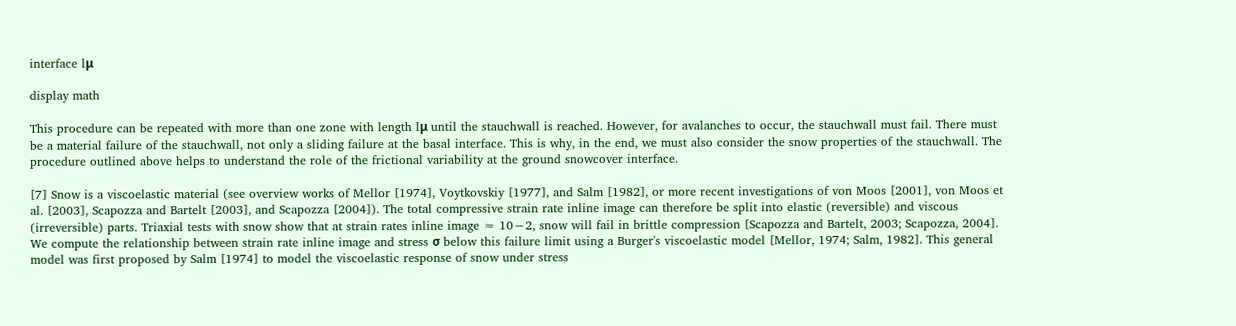interface lμ

display math

This procedure can be repeated with more than one zone with length lμ until the stauchwall is reached. However, for avalanches to occur, the stauchwall must fail. There must be a material failure of the stauchwall, not only a sliding failure at the basal interface. This is why, in the end, we must also consider the snow properties of the stauchwall. The procedure outlined above helps to understand the role of the frictional variability at the ground snowcover interface.

[7] Snow is a viscoelastic material (see overview works of Mellor [1974], Voytkovskiy [1977], and Salm [1982], or more recent investigations of von Moos [2001], von Moos et al. [2003], Scapozza and Bartelt [2003], and Scapozza [2004]). The total compressive strain rate inline image can therefore be split into elastic (reversible) and viscous (irreversible) parts. Triaxial tests with snow show that at strain rates inline image ≈ 10−2, snow will fail in brittle compression [Scapozza and Bartelt, 2003; Scapozza, 2004]. We compute the relationship between strain rate inline image and stress σ below this failure limit using a Burger's viscoelastic model [Mellor, 1974; Salm, 1982]. This general model was first proposed by Salm [1974] to model the viscoelastic response of snow under stress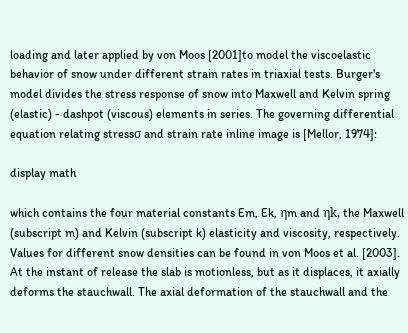loading and later applied by von Moos [2001]to model the viscoelastic behavior of snow under different strain rates in triaxial tests. Burger's model divides the stress response of snow into Maxwell and Kelvin spring (elastic) - dashpot (viscous) elements in series. The governing differential equation relating stressσ and strain rate inline image is [Mellor, 1974]:

display math

which contains the four material constants Em, Ek, ηm and ηk, the Maxwell (subscript m) and Kelvin (subscript k) elasticity and viscosity, respectively. Values for different snow densities can be found in von Moos et al. [2003]. At the instant of release the slab is motionless, but as it displaces, it axially deforms the stauchwall. The axial deformation of the stauchwall and the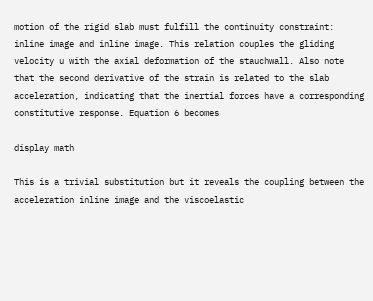motion of the rigid slab must fulfill the continuity constraint: inline image and inline image. This relation couples the gliding velocity u with the axial deformation of the stauchwall. Also note that the second derivative of the strain is related to the slab acceleration, indicating that the inertial forces have a corresponding constitutive response. Equation 6 becomes

display math

This is a trivial substitution but it reveals the coupling between the acceleration inline image and the viscoelastic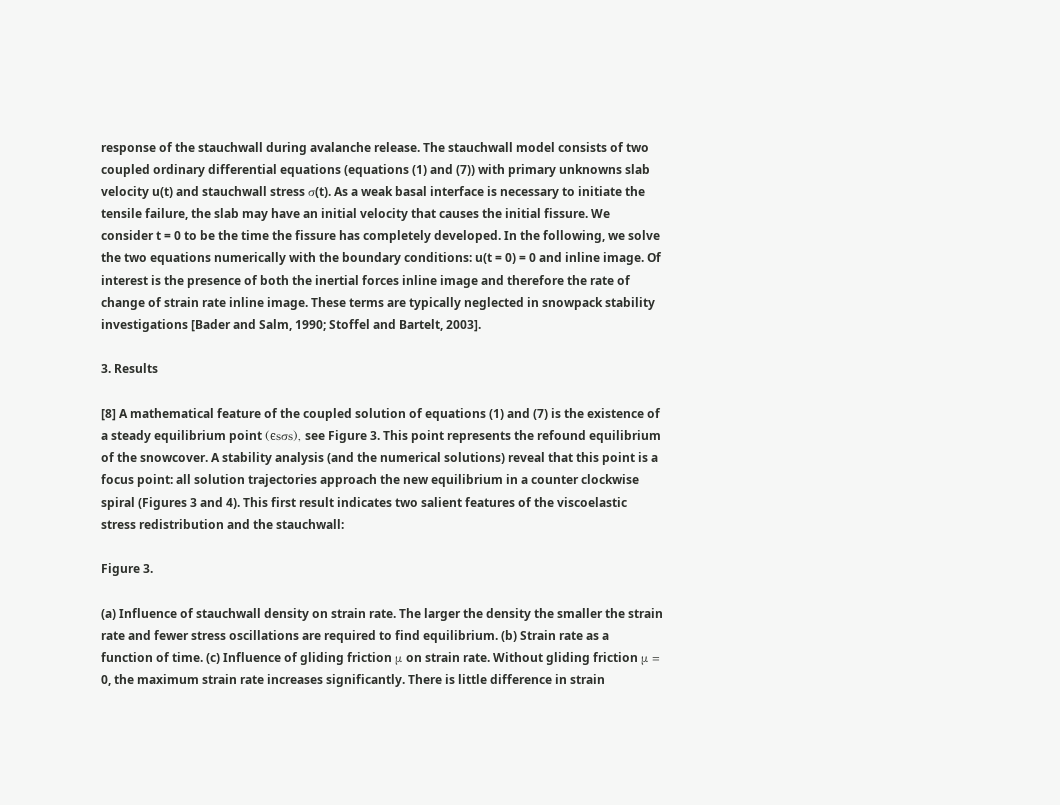response of the stauchwall during avalanche release. The stauchwall model consists of two coupled ordinary differential equations (equations (1) and (7)) with primary unknowns slab velocity u(t) and stauchwall stress σ(t). As a weak basal interface is necessary to initiate the tensile failure, the slab may have an initial velocity that causes the initial fissure. We consider t = 0 to be the time the fissure has completely developed. In the following, we solve the two equations numerically with the boundary conditions: u(t = 0) = 0 and inline image. Of interest is the presence of both the inertial forces inline image and therefore the rate of change of strain rate inline image. These terms are typically neglected in snowpack stability investigations [Bader and Salm, 1990; Stoffel and Bartelt, 2003].

3. Results

[8] A mathematical feature of the coupled solution of equations (1) and (7) is the existence of a steady equilibrium point (ϵsσs), see Figure 3. This point represents the refound equilibrium of the snowcover. A stability analysis (and the numerical solutions) reveal that this point is a focus point: all solution trajectories approach the new equilibrium in a counter clockwise spiral (Figures 3 and 4). This first result indicates two salient features of the viscoelastic stress redistribution and the stauchwall:

Figure 3.

(a) Influence of stauchwall density on strain rate. The larger the density the smaller the strain rate and fewer stress oscillations are required to find equilibrium. (b) Strain rate as a function of time. (c) Influence of gliding friction μ on strain rate. Without gliding friction μ = 0, the maximum strain rate increases significantly. There is little difference in strain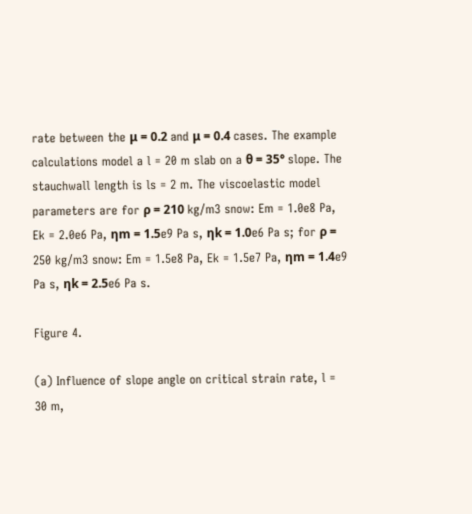rate between the μ = 0.2 and μ = 0.4 cases. The example calculations model a l = 20 m slab on a θ = 35° slope. The stauchwall length is ls = 2 m. The viscoelastic model parameters are for ρ = 210 kg/m3 snow: Em = 1.0e8 Pa, Ek = 2.0e6 Pa, ηm = 1.5e9 Pa s, ηk = 1.0e6 Pa s; for ρ = 250 kg/m3 snow: Em = 1.5e8 Pa, Ek = 1.5e7 Pa, ηm = 1.4e9 Pa s, ηk = 2.5e6 Pa s.

Figure 4.

(a) Influence of slope angle on critical strain rate, l = 30 m,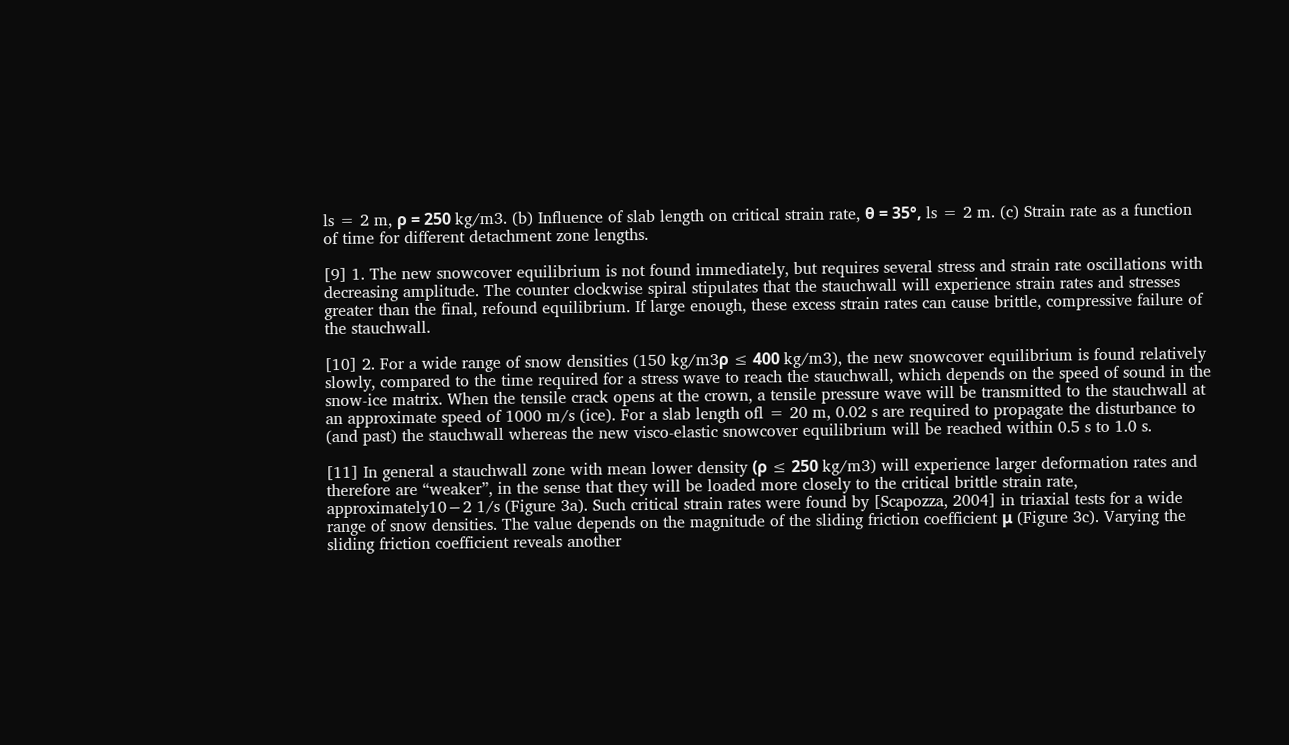ls = 2 m, ρ = 250 kg/m3. (b) Influence of slab length on critical strain rate, θ = 35°, ls = 2 m. (c) Strain rate as a function of time for different detachment zone lengths.

[9] 1. The new snowcover equilibrium is not found immediately, but requires several stress and strain rate oscillations with decreasing amplitude. The counter clockwise spiral stipulates that the stauchwall will experience strain rates and stresses greater than the final, refound equilibrium. If large enough, these excess strain rates can cause brittle, compressive failure of the stauchwall.

[10] 2. For a wide range of snow densities (150 kg/m3ρ ≤ 400 kg/m3), the new snowcover equilibrium is found relatively slowly, compared to the time required for a stress wave to reach the stauchwall, which depends on the speed of sound in the snow-ice matrix. When the tensile crack opens at the crown, a tensile pressure wave will be transmitted to the stauchwall at an approximate speed of 1000 m/s (ice). For a slab length ofl = 20 m, 0.02 s are required to propagate the disturbance to (and past) the stauchwall whereas the new visco-elastic snowcover equilibrium will be reached within 0.5 s to 1.0 s.

[11] In general a stauchwall zone with mean lower density (ρ ≤ 250 kg/m3) will experience larger deformation rates and therefore are “weaker”, in the sense that they will be loaded more closely to the critical brittle strain rate, approximately10−2 1/s (Figure 3a). Such critical strain rates were found by [Scapozza, 2004] in triaxial tests for a wide range of snow densities. The value depends on the magnitude of the sliding friction coefficient μ (Figure 3c). Varying the sliding friction coefficient reveals another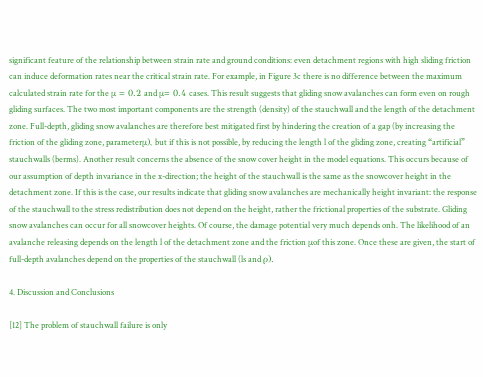significant feature of the relationship between strain rate and ground conditions: even detachment regions with high sliding friction can induce deformation rates near the critical strain rate. For example, in Figure 3c there is no difference between the maximum calculated strain rate for the μ = 0.2 and μ= 0.4 cases. This result suggests that gliding snow avalanches can form even on rough gliding surfaces. The two most important components are the strength (density) of the stauchwall and the length of the detachment zone. Full-depth, gliding snow avalanches are therefore best mitigated first by hindering the creation of a gap (by increasing the friction of the gliding zone, parameterμ), but if this is not possible, by reducing the length l of the gliding zone, creating “artificial” stauchwalls (berms). Another result concerns the absence of the snow cover height in the model equations. This occurs because of our assumption of depth invariance in the x-direction; the height of the stauchwall is the same as the snowcover height in the detachment zone. If this is the case, our results indicate that gliding snow avalanches are mechanically height invariant: the response of the stauchwall to the stress redistribution does not depend on the height, rather the frictional properties of the substrate. Gliding snow avalanches can occur for all snowcover heights. Of course, the damage potential very much depends onh. The likelihood of an avalanche releasing depends on the length l of the detachment zone and the friction μof this zone. Once these are given, the start of full-depth avalanches depend on the properties of the stauchwall (ls and ρ).

4. Discussion and Conclusions

[12] The problem of stauchwall failure is only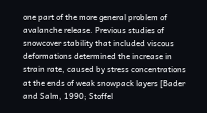one part of the more general problem of avalanche release. Previous studies of snowcover stability that included viscous deformations determined the increase in strain rate, caused by stress concentrations at the ends of weak snowpack layers [Bader and Salm, 1990; Stoffel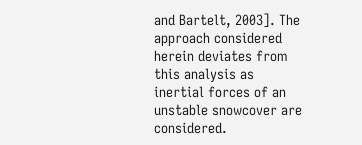and Bartelt, 2003]. The approach considered herein deviates from this analysis as inertial forces of an unstable snowcover are considered.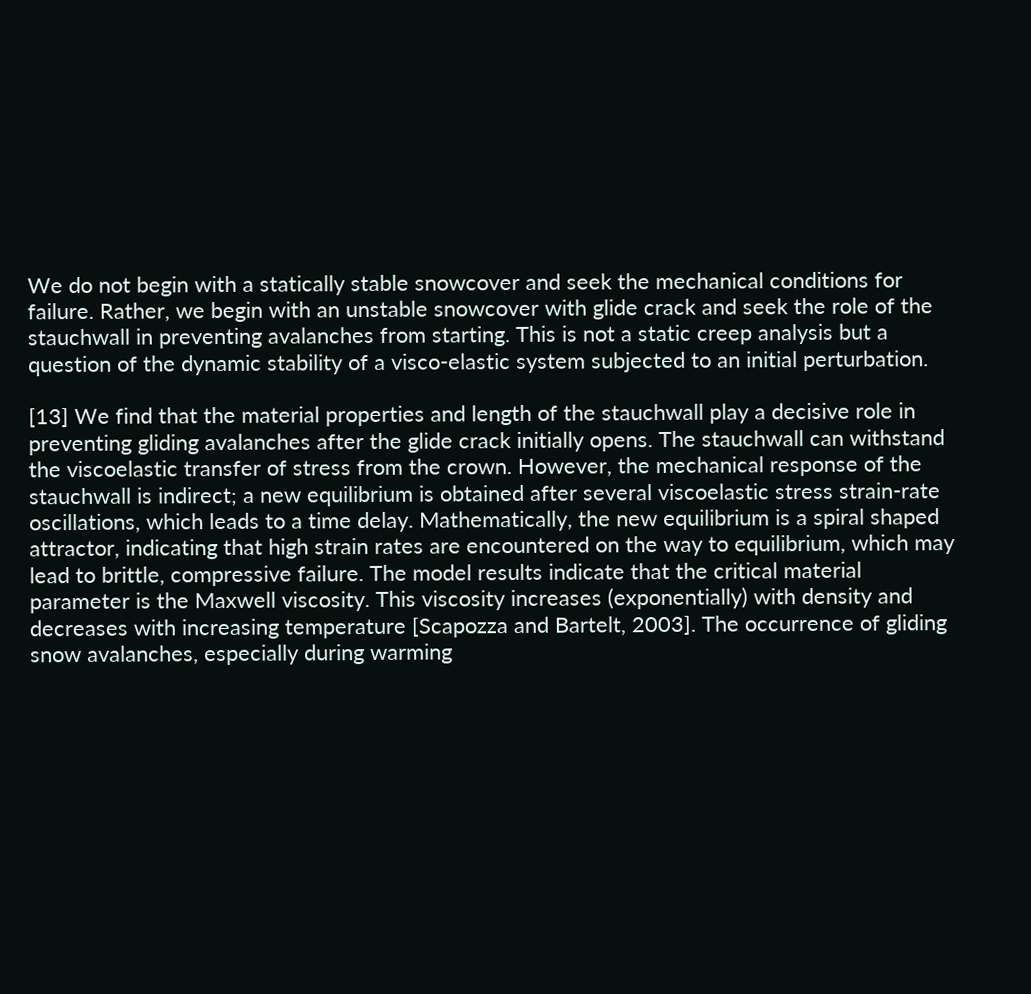We do not begin with a statically stable snowcover and seek the mechanical conditions for failure. Rather, we begin with an unstable snowcover with glide crack and seek the role of the stauchwall in preventing avalanches from starting. This is not a static creep analysis but a question of the dynamic stability of a visco-elastic system subjected to an initial perturbation.

[13] We find that the material properties and length of the stauchwall play a decisive role in preventing gliding avalanches after the glide crack initially opens. The stauchwall can withstand the viscoelastic transfer of stress from the crown. However, the mechanical response of the stauchwall is indirect; a new equilibrium is obtained after several viscoelastic stress strain-rate oscillations, which leads to a time delay. Mathematically, the new equilibrium is a spiral shaped attractor, indicating that high strain rates are encountered on the way to equilibrium, which may lead to brittle, compressive failure. The model results indicate that the critical material parameter is the Maxwell viscosity. This viscosity increases (exponentially) with density and decreases with increasing temperature [Scapozza and Bartelt, 2003]. The occurrence of gliding snow avalanches, especially during warming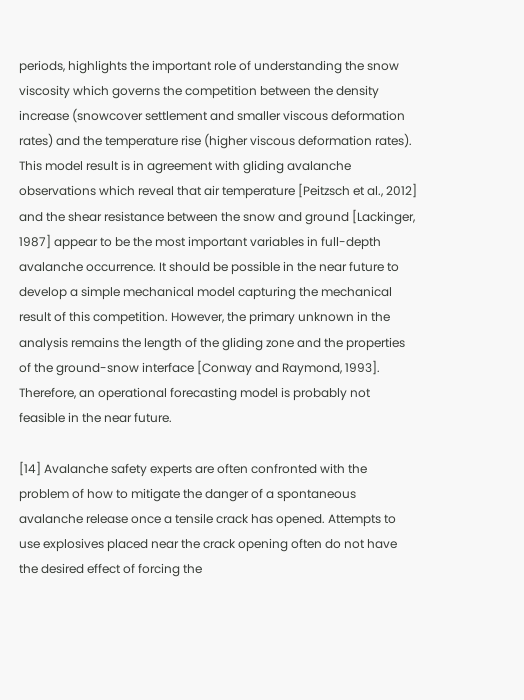periods, highlights the important role of understanding the snow viscosity which governs the competition between the density increase (snowcover settlement and smaller viscous deformation rates) and the temperature rise (higher viscous deformation rates). This model result is in agreement with gliding avalanche observations which reveal that air temperature [Peitzsch et al., 2012] and the shear resistance between the snow and ground [Lackinger, 1987] appear to be the most important variables in full-depth avalanche occurrence. It should be possible in the near future to develop a simple mechanical model capturing the mechanical result of this competition. However, the primary unknown in the analysis remains the length of the gliding zone and the properties of the ground-snow interface [Conway and Raymond, 1993]. Therefore, an operational forecasting model is probably not feasible in the near future.

[14] Avalanche safety experts are often confronted with the problem of how to mitigate the danger of a spontaneous avalanche release once a tensile crack has opened. Attempts to use explosives placed near the crack opening often do not have the desired effect of forcing the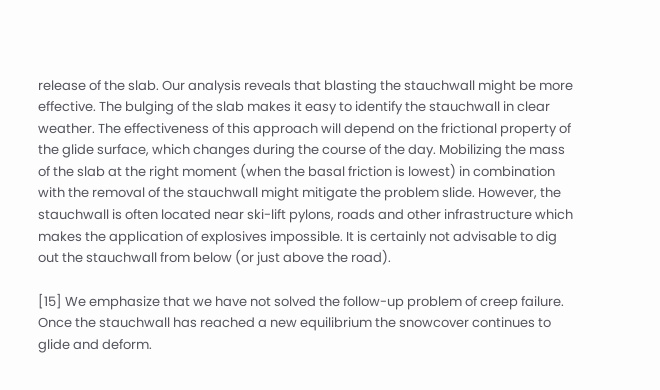release of the slab. Our analysis reveals that blasting the stauchwall might be more effective. The bulging of the slab makes it easy to identify the stauchwall in clear weather. The effectiveness of this approach will depend on the frictional property of the glide surface, which changes during the course of the day. Mobilizing the mass of the slab at the right moment (when the basal friction is lowest) in combination with the removal of the stauchwall might mitigate the problem slide. However, the stauchwall is often located near ski-lift pylons, roads and other infrastructure which makes the application of explosives impossible. It is certainly not advisable to dig out the stauchwall from below (or just above the road).

[15] We emphasize that we have not solved the follow-up problem of creep failure. Once the stauchwall has reached a new equilibrium the snowcover continues to glide and deform.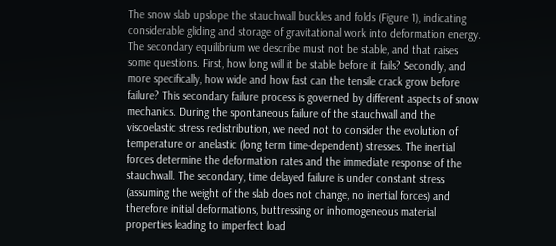The snow slab upslope the stauchwall buckles and folds (Figure 1), indicating considerable gliding and storage of gravitational work into deformation energy. The secondary equilibrium we describe must not be stable, and that raises some questions. First, how long will it be stable before it fails? Secondly, and more specifically, how wide and how fast can the tensile crack grow before failure? This secondary failure process is governed by different aspects of snow mechanics. During the spontaneous failure of the stauchwall and the viscoelastic stress redistribution, we need not to consider the evolution of temperature or anelastic (long term time-dependent) stresses. The inertial forces determine the deformation rates and the immediate response of the stauchwall. The secondary, time delayed failure is under constant stress (assuming the weight of the slab does not change, no inertial forces) and therefore initial deformations, buttressing or inhomogeneous material properties leading to imperfect load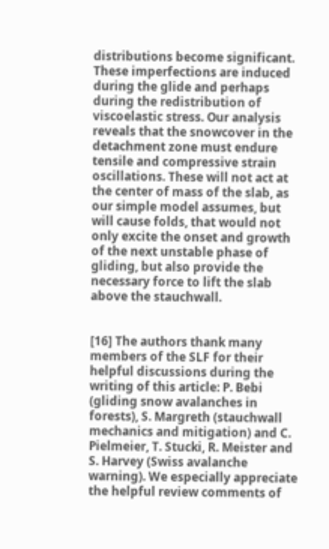distributions become significant. These imperfections are induced during the glide and perhaps during the redistribution of viscoelastic stress. Our analysis reveals that the snowcover in the detachment zone must endure tensile and compressive strain oscillations. These will not act at the center of mass of the slab, as our simple model assumes, but will cause folds, that would not only excite the onset and growth of the next unstable phase of gliding, but also provide the necessary force to lift the slab above the stauchwall.


[16] The authors thank many members of the SLF for their helpful discussions during the writing of this article: P. Bebi (gliding snow avalanches in forests), S. Margreth (stauchwall mechanics and mitigation) and C. Pielmeier, T. Stucki, R. Meister and S. Harvey (Swiss avalanche warning). We especially appreciate the helpful review comments of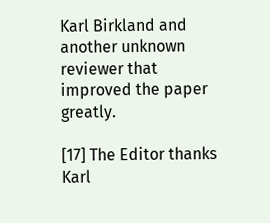Karl Birkland and another unknown reviewer that improved the paper greatly.

[17] The Editor thanks Karl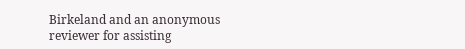Birkeland and an anonymous reviewer for assisting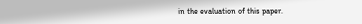in the evaluation of this paper.